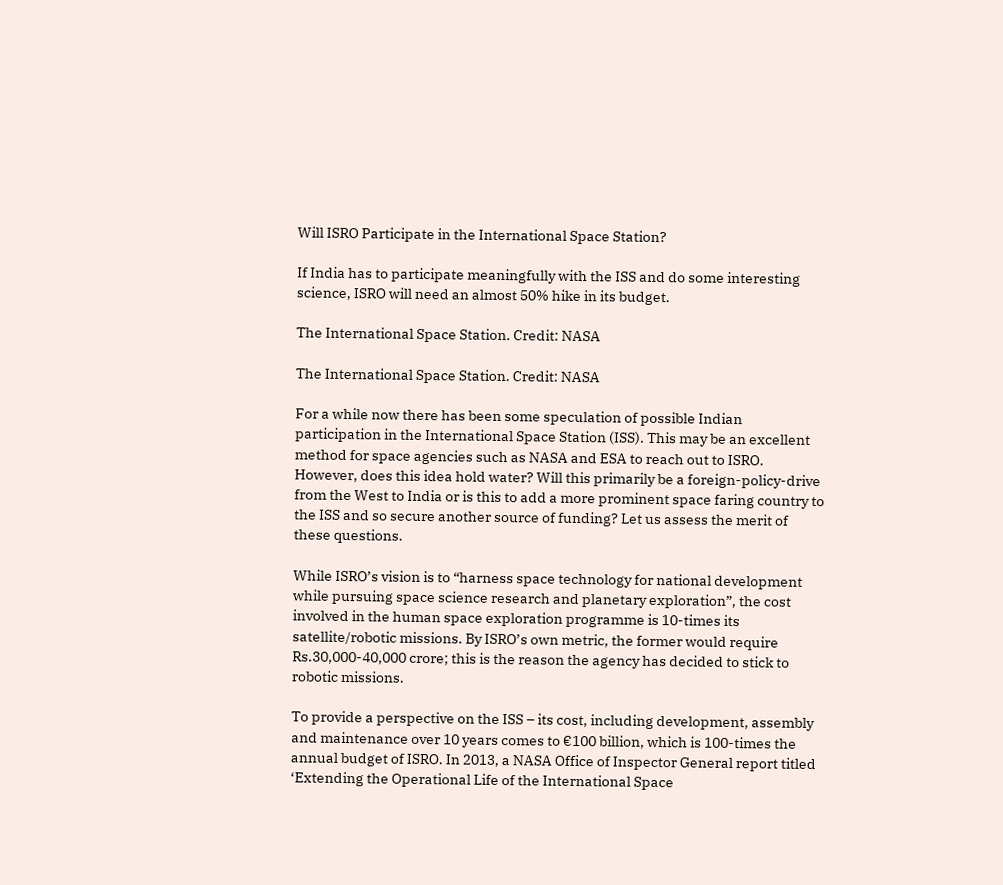Will ISRO Participate in the International Space Station?

If India has to participate meaningfully with the ISS and do some interesting science, ISRO will need an almost 50% hike in its budget.

The International Space Station. Credit: NASA

The International Space Station. Credit: NASA

For a while now there has been some speculation of possible Indian participation in the International Space Station (ISS). This may be an excellent method for space agencies such as NASA and ESA to reach out to ISRO. However, does this idea hold water? Will this primarily be a foreign-policy-drive from the West to India or is this to add a more prominent space faring country to the ISS and so secure another source of funding? Let us assess the merit of these questions.

While ISRO’s vision is to “harness space technology for national development while pursuing space science research and planetary exploration”, the cost involved in the human space exploration programme is 10-times its satellite/robotic missions. By ISRO’s own metric, the former would require Rs.30,000-40,000 crore; this is the reason the agency has decided to stick to robotic missions.

To provide a perspective on the ISS – its cost, including development, assembly and maintenance over 10 years comes to €100 billion, which is 100-times the annual budget of ISRO. In 2013, a NASA Office of Inspector General report titled ‘Extending the Operational Life of the International Space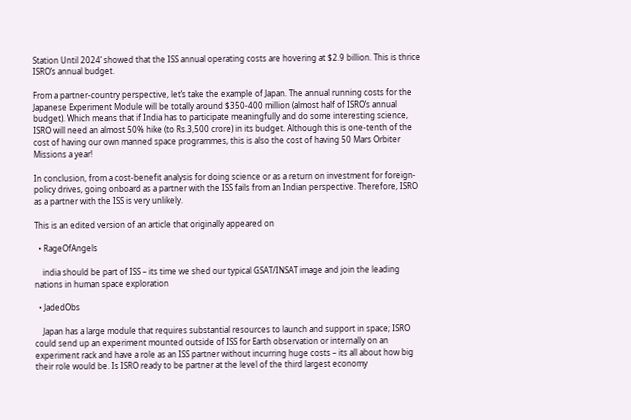Station Until 2024’ showed that the ISS annual operating costs are hovering at $2.9 billion. This is thrice ISRO’s annual budget.

From a partner-country perspective, let’s take the example of Japan. The annual running costs for the Japanese Experiment Module will be totally around $350-400 million (almost half of ISRO’s annual budget). Which means that if India has to participate meaningfully and do some interesting science, ISRO will need an almost 50% hike (to Rs.3,500 crore) in its budget. Although this is one-tenth of the cost of having our own manned space programmes, this is also the cost of having 50 Mars Orbiter Missions a year!

In conclusion, from a cost-benefit analysis for doing science or as a return on investment for foreign-policy drives, going onboard as a partner with the ISS fails from an Indian perspective. Therefore, ISRO as a partner with the ISS is very unlikely.

This is an edited version of an article that originally appeared on

  • RageOfAngels

    india should be part of ISS – its time we shed our typical GSAT/INSAT image and join the leading nations in human space exploration

  • JadedObs

    Japan has a large module that requires substantial resources to launch and support in space; ISRO could send up an experiment mounted outside of ISS for Earth observation or internally on an experiment rack and have a role as an ISS partner without incurring huge costs – its all about how big their role would be. Is ISRO ready to be partner at the level of the third largest economy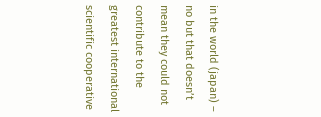in the world (japan) – no but that doesn’t mean they could not contribute to the greatest international scientific cooperative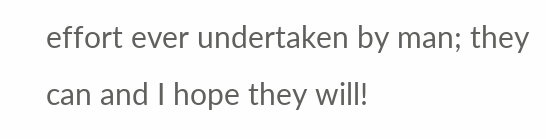effort ever undertaken by man; they can and I hope they will!